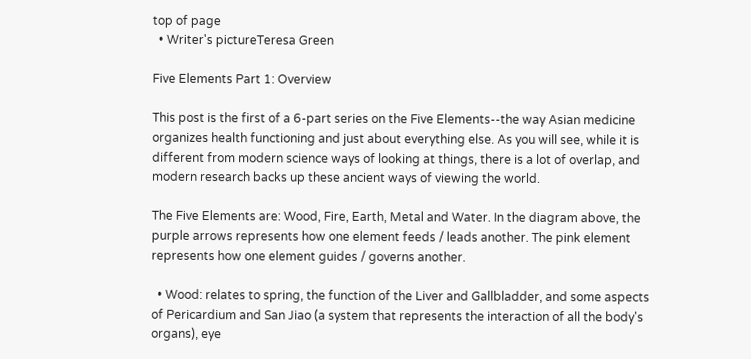top of page
  • Writer's pictureTeresa Green

Five Elements Part 1: Overview

This post is the first of a 6-part series on the Five Elements--the way Asian medicine organizes health functioning and just about everything else. As you will see, while it is different from modern science ways of looking at things, there is a lot of overlap, and modern research backs up these ancient ways of viewing the world.

The Five Elements are: Wood, Fire, Earth, Metal and Water. In the diagram above, the purple arrows represents how one element feeds / leads another. The pink element represents how one element guides / governs another.

  • Wood: relates to spring, the function of the Liver and Gallbladder, and some aspects of Pericardium and San Jiao (a system that represents the interaction of all the body's organs), eye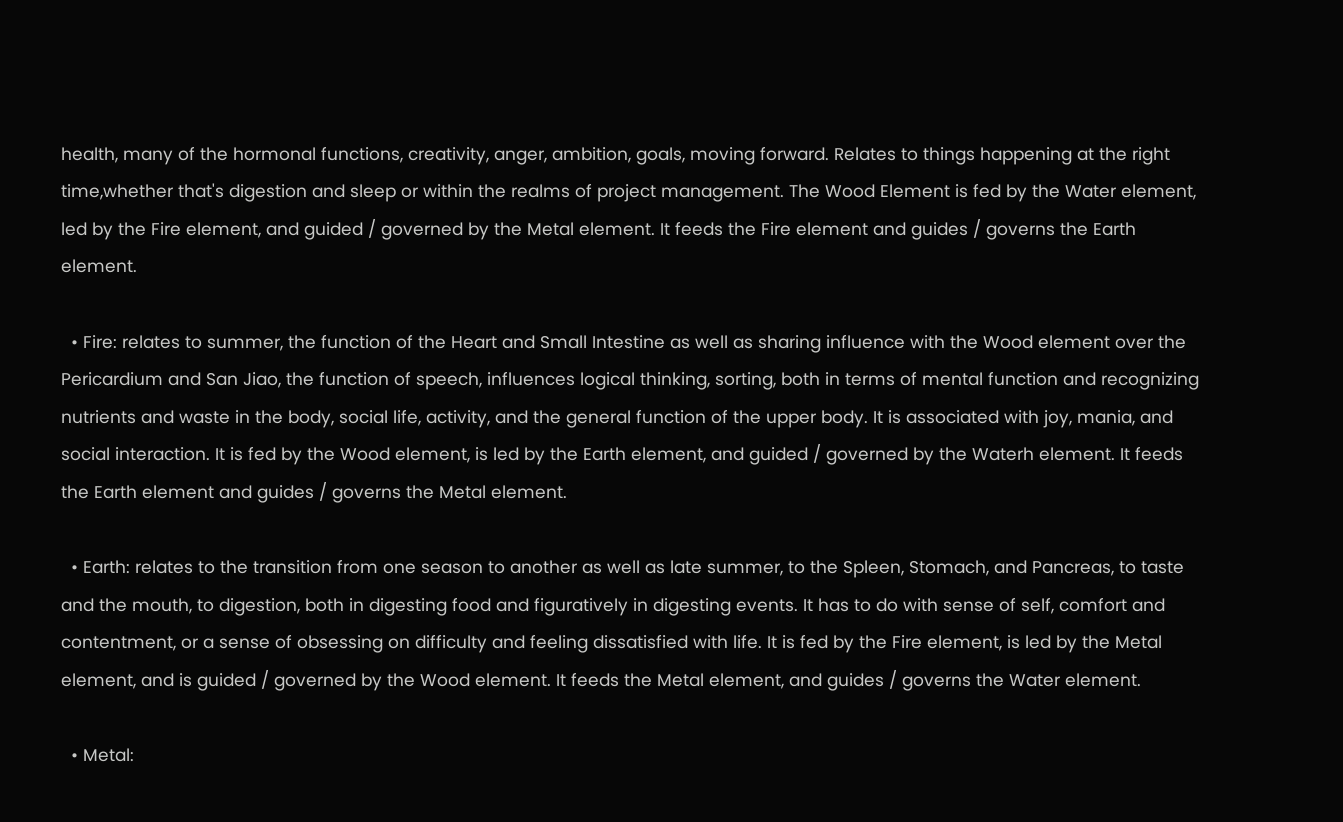health, many of the hormonal functions, creativity, anger, ambition, goals, moving forward. Relates to things happening at the right time,whether that's digestion and sleep or within the realms of project management. The Wood Element is fed by the Water element, led by the Fire element, and guided / governed by the Metal element. It feeds the Fire element and guides / governs the Earth element.

  • Fire: relates to summer, the function of the Heart and Small Intestine as well as sharing influence with the Wood element over the Pericardium and San Jiao, the function of speech, influences logical thinking, sorting, both in terms of mental function and recognizing nutrients and waste in the body, social life, activity, and the general function of the upper body. It is associated with joy, mania, and social interaction. It is fed by the Wood element, is led by the Earth element, and guided / governed by the Waterh element. It feeds the Earth element and guides / governs the Metal element.

  • Earth: relates to the transition from one season to another as well as late summer, to the Spleen, Stomach, and Pancreas, to taste and the mouth, to digestion, both in digesting food and figuratively in digesting events. It has to do with sense of self, comfort and contentment, or a sense of obsessing on difficulty and feeling dissatisfied with life. It is fed by the Fire element, is led by the Metal element, and is guided / governed by the Wood element. It feeds the Metal element, and guides / governs the Water element.

  • Metal: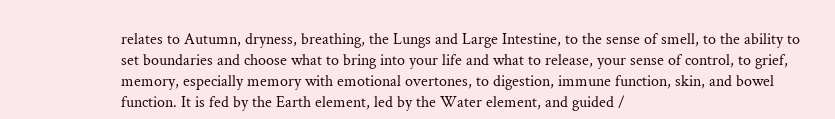relates to Autumn, dryness, breathing, the Lungs and Large Intestine, to the sense of smell, to the ability to set boundaries and choose what to bring into your life and what to release, your sense of control, to grief, memory, especially memory with emotional overtones, to digestion, immune function, skin, and bowel function. It is fed by the Earth element, led by the Water element, and guided /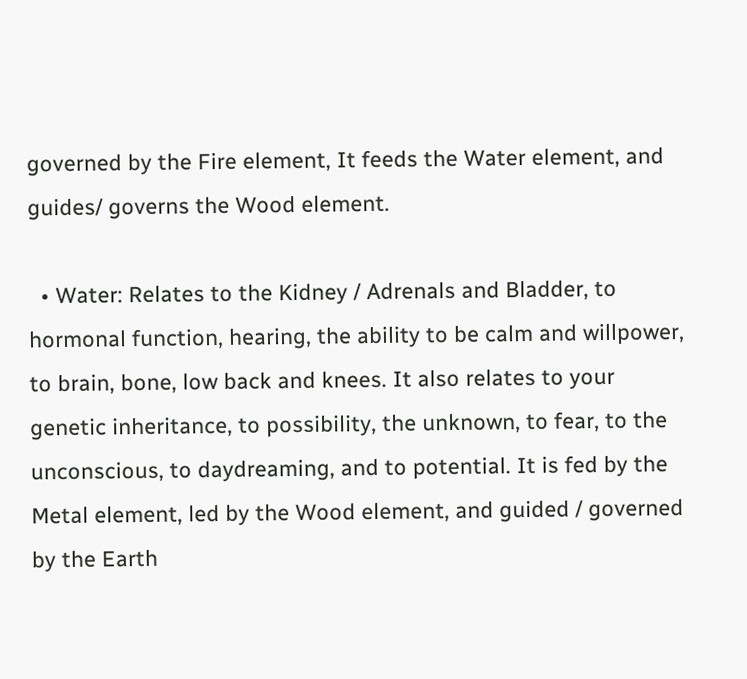governed by the Fire element, It feeds the Water element, and guides/ governs the Wood element.

  • Water: Relates to the Kidney / Adrenals and Bladder, to hormonal function, hearing, the ability to be calm and willpower, to brain, bone, low back and knees. It also relates to your genetic inheritance, to possibility, the unknown, to fear, to the unconscious, to daydreaming, and to potential. It is fed by the Metal element, led by the Wood element, and guided / governed by the Earth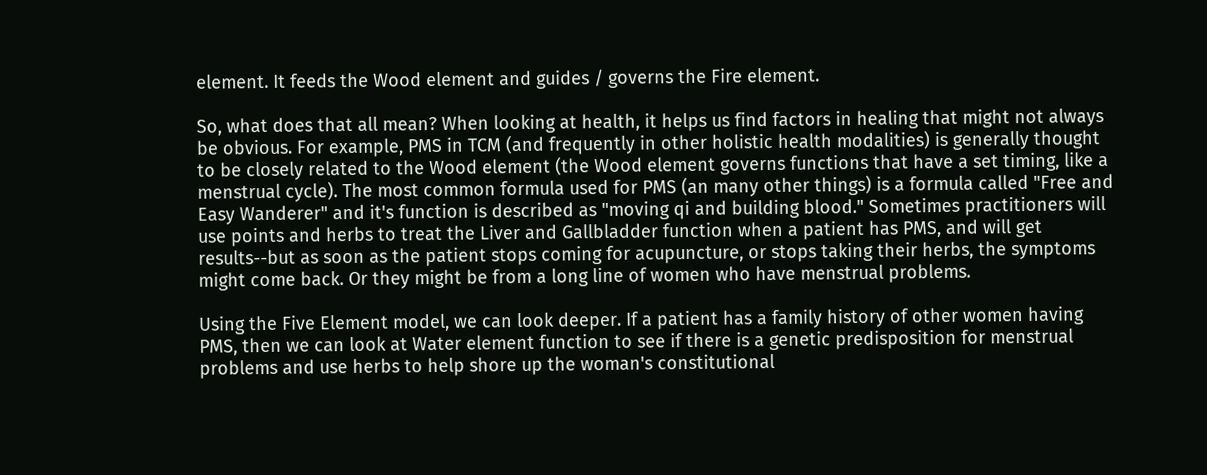element. It feeds the Wood element and guides / governs the Fire element.

So, what does that all mean? When looking at health, it helps us find factors in healing that might not always be obvious. For example, PMS in TCM (and frequently in other holistic health modalities) is generally thought to be closely related to the Wood element (the Wood element governs functions that have a set timing, like a menstrual cycle). The most common formula used for PMS (an many other things) is a formula called "Free and Easy Wanderer" and it's function is described as "moving qi and building blood." Sometimes practitioners will use points and herbs to treat the Liver and Gallbladder function when a patient has PMS, and will get results--but as soon as the patient stops coming for acupuncture, or stops taking their herbs, the symptoms might come back. Or they might be from a long line of women who have menstrual problems.

Using the Five Element model, we can look deeper. If a patient has a family history of other women having PMS, then we can look at Water element function to see if there is a genetic predisposition for menstrual problems and use herbs to help shore up the woman's constitutional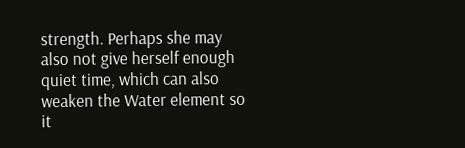strength. Perhaps she may also not give herself enough quiet time, which can also weaken the Water element so it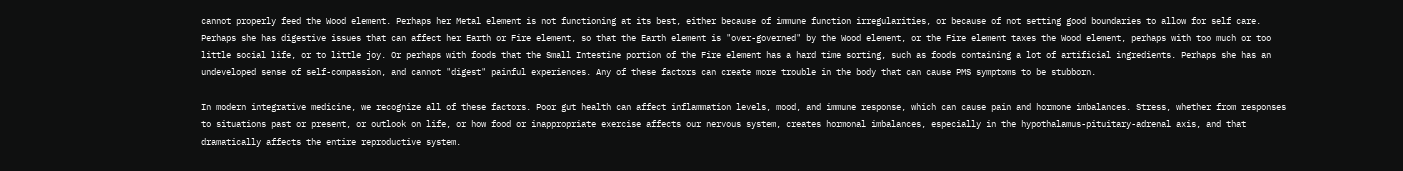cannot properly feed the Wood element. Perhaps her Metal element is not functioning at its best, either because of immune function irregularities, or because of not setting good boundaries to allow for self care. Perhaps she has digestive issues that can affect her Earth or Fire element, so that the Earth element is "over-governed" by the Wood element, or the Fire element taxes the Wood element, perhaps with too much or too little social life, or to little joy. Or perhaps with foods that the Small Intestine portion of the Fire element has a hard time sorting, such as foods containing a lot of artificial ingredients. Perhaps she has an undeveloped sense of self-compassion, and cannot "digest" painful experiences. Any of these factors can create more trouble in the body that can cause PMS symptoms to be stubborn.

In modern integrative medicine, we recognize all of these factors. Poor gut health can affect inflammation levels, mood, and immune response, which can cause pain and hormone imbalances. Stress, whether from responses to situations past or present, or outlook on life, or how food or inappropriate exercise affects our nervous system, creates hormonal imbalances, especially in the hypothalamus-pituitary-adrenal axis, and that dramatically affects the entire reproductive system.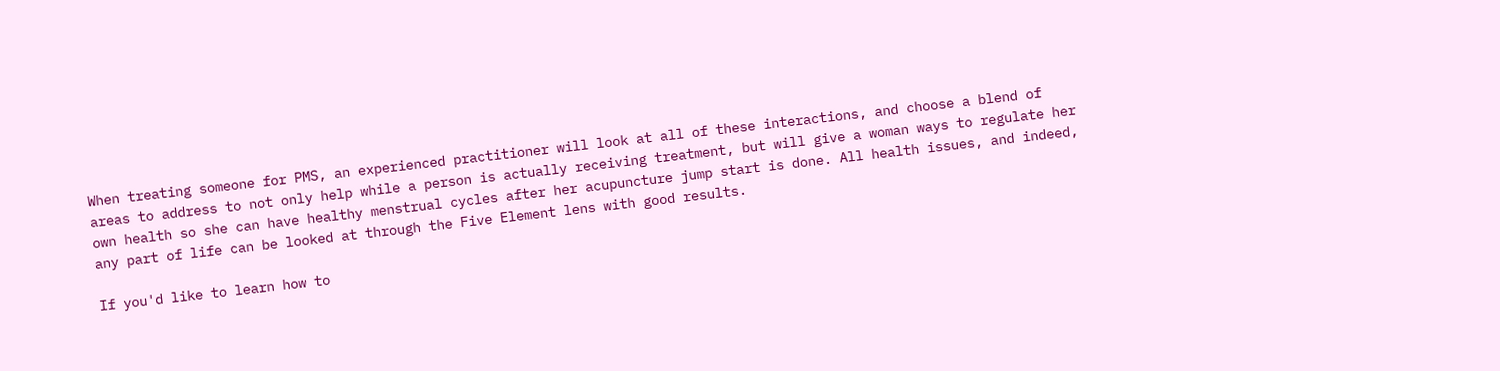When treating someone for PMS, an experienced practitioner will look at all of these interactions, and choose a blend of areas to address to not only help while a person is actually receiving treatment, but will give a woman ways to regulate her own health so she can have healthy menstrual cycles after her acupuncture jump start is done. All health issues, and indeed, any part of life can be looked at through the Five Element lens with good results.

If you'd like to learn how to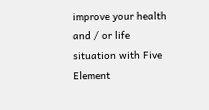improve your health and / or life situation with Five Element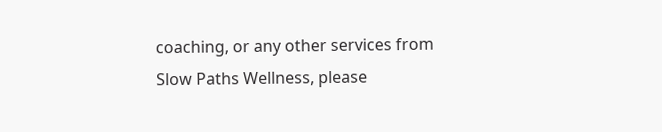coaching, or any other services from Slow Paths Wellness, please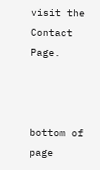visit the Contact Page.



bottom of page